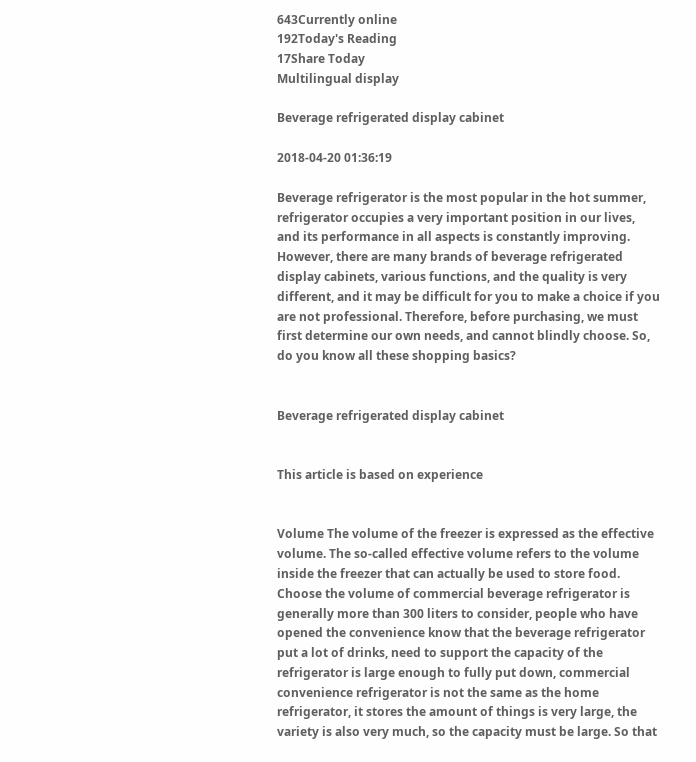643Currently online
192Today's Reading
17Share Today
Multilingual display

Beverage refrigerated display cabinet

2018-04-20 01:36:19

Beverage refrigerator is the most popular in the hot summer, refrigerator occupies a very important position in our lives, and its performance in all aspects is constantly improving. However, there are many brands of beverage refrigerated display cabinets, various functions, and the quality is very different, and it may be difficult for you to make a choice if you are not professional. Therefore, before purchasing, we must first determine our own needs, and cannot blindly choose. So, do you know all these shopping basics?


Beverage refrigerated display cabinet


This article is based on experience


Volume The volume of the freezer is expressed as the effective volume. The so-called effective volume refers to the volume inside the freezer that can actually be used to store food. Choose the volume of commercial beverage refrigerator is generally more than 300 liters to consider, people who have opened the convenience know that the beverage refrigerator put a lot of drinks, need to support the capacity of the refrigerator is large enough to fully put down, commercial convenience refrigerator is not the same as the home refrigerator, it stores the amount of things is very large, the variety is also very much, so the capacity must be large. So that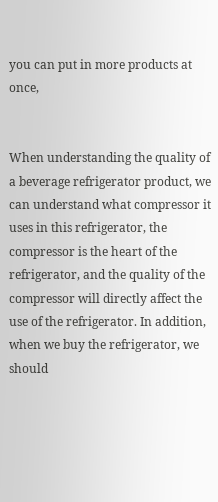you can put in more products at once,


When understanding the quality of a beverage refrigerator product, we can understand what compressor it uses in this refrigerator, the compressor is the heart of the refrigerator, and the quality of the compressor will directly affect the use of the refrigerator. In addition, when we buy the refrigerator, we should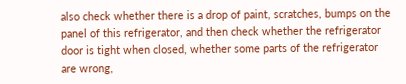also check whether there is a drop of paint, scratches, bumps on the panel of this refrigerator, and then check whether the refrigerator door is tight when closed, whether some parts of the refrigerator are wrong,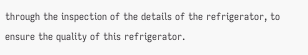through the inspection of the details of the refrigerator, to ensure the quality of this refrigerator.